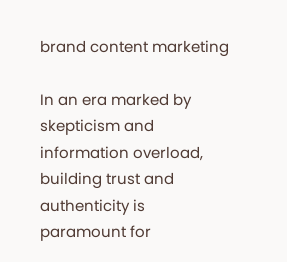brand content marketing

In an era marked by skepticism and information overload, building trust and authenticity is paramount for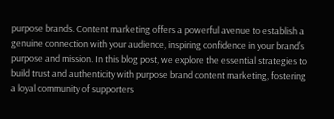purpose brands. Content marketing offers a powerful avenue to establish a genuine connection with your audience, inspiring confidence in your brand’s purpose and mission. In this blog post, we explore the essential strategies to build trust and authenticity with purpose brand content marketing, fostering a loyal community of supporters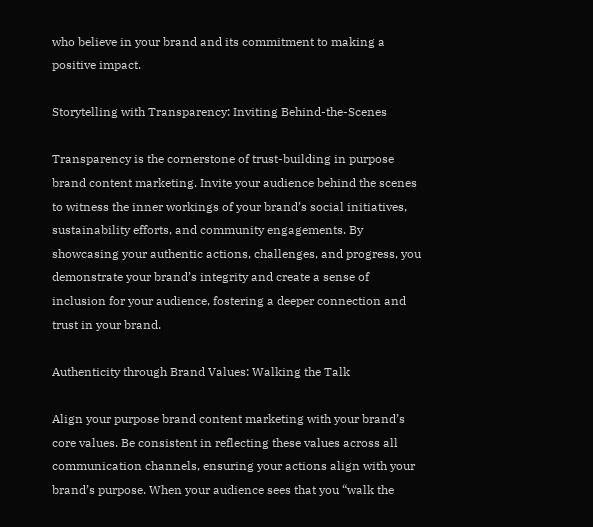who believe in your brand and its commitment to making a positive impact.

Storytelling with Transparency: Inviting Behind-the-Scenes

Transparency is the cornerstone of trust-building in purpose brand content marketing. Invite your audience behind the scenes to witness the inner workings of your brand’s social initiatives, sustainability efforts, and community engagements. By showcasing your authentic actions, challenges, and progress, you demonstrate your brand’s integrity and create a sense of inclusion for your audience, fostering a deeper connection and trust in your brand.

Authenticity through Brand Values: Walking the Talk

Align your purpose brand content marketing with your brand’s core values. Be consistent in reflecting these values across all communication channels, ensuring your actions align with your brand’s purpose. When your audience sees that you “walk the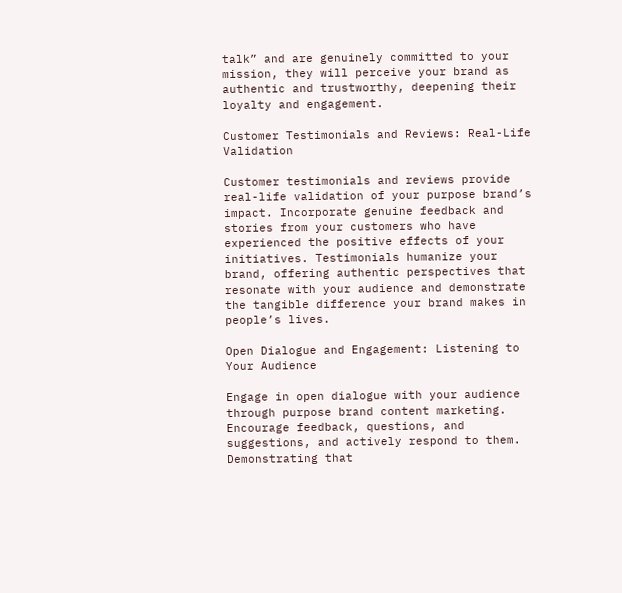talk” and are genuinely committed to your mission, they will perceive your brand as authentic and trustworthy, deepening their loyalty and engagement.

Customer Testimonials and Reviews: Real-Life Validation

Customer testimonials and reviews provide real-life validation of your purpose brand’s impact. Incorporate genuine feedback and stories from your customers who have experienced the positive effects of your initiatives. Testimonials humanize your brand, offering authentic perspectives that resonate with your audience and demonstrate the tangible difference your brand makes in people’s lives.

Open Dialogue and Engagement: Listening to Your Audience

Engage in open dialogue with your audience through purpose brand content marketing. Encourage feedback, questions, and suggestions, and actively respond to them. Demonstrating that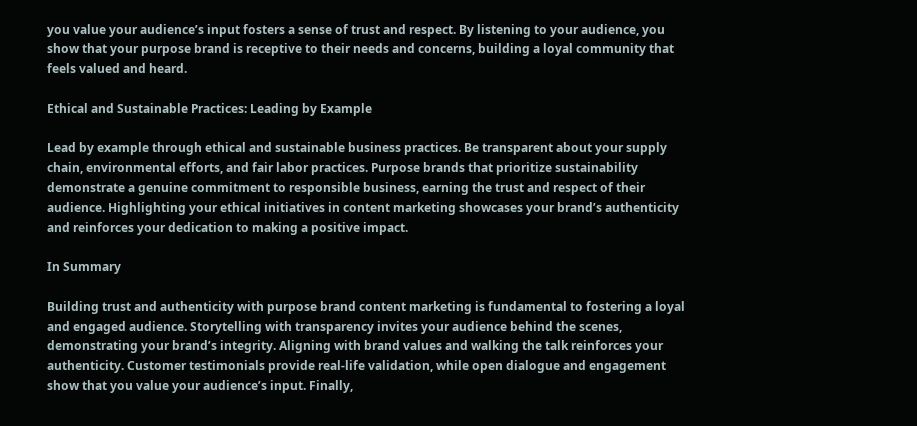you value your audience’s input fosters a sense of trust and respect. By listening to your audience, you show that your purpose brand is receptive to their needs and concerns, building a loyal community that feels valued and heard.

Ethical and Sustainable Practices: Leading by Example

Lead by example through ethical and sustainable business practices. Be transparent about your supply chain, environmental efforts, and fair labor practices. Purpose brands that prioritize sustainability demonstrate a genuine commitment to responsible business, earning the trust and respect of their audience. Highlighting your ethical initiatives in content marketing showcases your brand’s authenticity and reinforces your dedication to making a positive impact.

In Summary

Building trust and authenticity with purpose brand content marketing is fundamental to fostering a loyal and engaged audience. Storytelling with transparency invites your audience behind the scenes, demonstrating your brand’s integrity. Aligning with brand values and walking the talk reinforces your authenticity. Customer testimonials provide real-life validation, while open dialogue and engagement show that you value your audience’s input. Finally,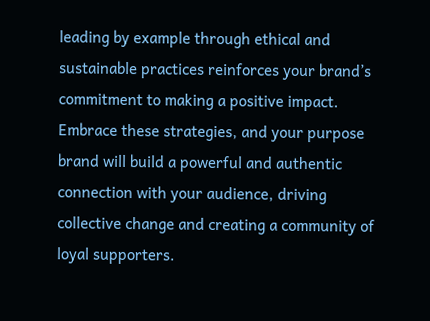leading by example through ethical and sustainable practices reinforces your brand’s commitment to making a positive impact. Embrace these strategies, and your purpose brand will build a powerful and authentic connection with your audience, driving collective change and creating a community of loyal supporters.